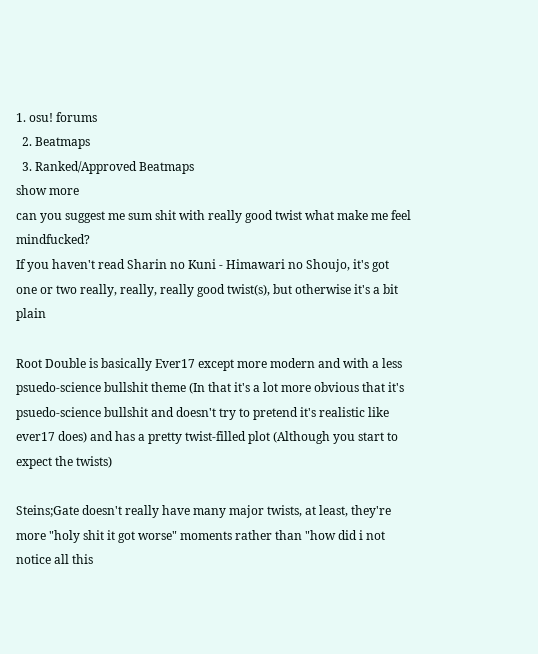1. osu! forums
  2. Beatmaps
  3. Ranked/Approved Beatmaps
show more
can you suggest me sum shit with really good twist what make me feel mindfucked?
If you haven't read Sharin no Kuni - Himawari no Shoujo, it's got one or two really, really, really good twist(s), but otherwise it's a bit plain

Root Double is basically Ever17 except more modern and with a less psuedo-science bullshit theme (In that it's a lot more obvious that it's psuedo-science bullshit and doesn't try to pretend it's realistic like ever17 does) and has a pretty twist-filled plot (Although you start to expect the twists)

Steins;Gate doesn't really have many major twists, at least, they're more "holy shit it got worse" moments rather than "how did i not notice all this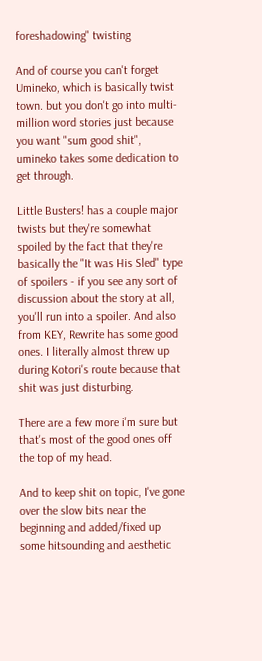foreshadowing" twisting

And of course you can't forget Umineko, which is basically twist town. but you don't go into multi-million word stories just because you want "sum good shit", umineko takes some dedication to get through.

Little Busters! has a couple major twists but they're somewhat spoiled by the fact that they're basically the "It was His Sled" type of spoilers - if you see any sort of discussion about the story at all, you'll run into a spoiler. And also from KEY, Rewrite has some good ones. I literally almost threw up during Kotori's route because that shit was just disturbing.

There are a few more i'm sure but that's most of the good ones off the top of my head.

And to keep shit on topic, I've gone over the slow bits near the beginning and added/fixed up some hitsounding and aesthetic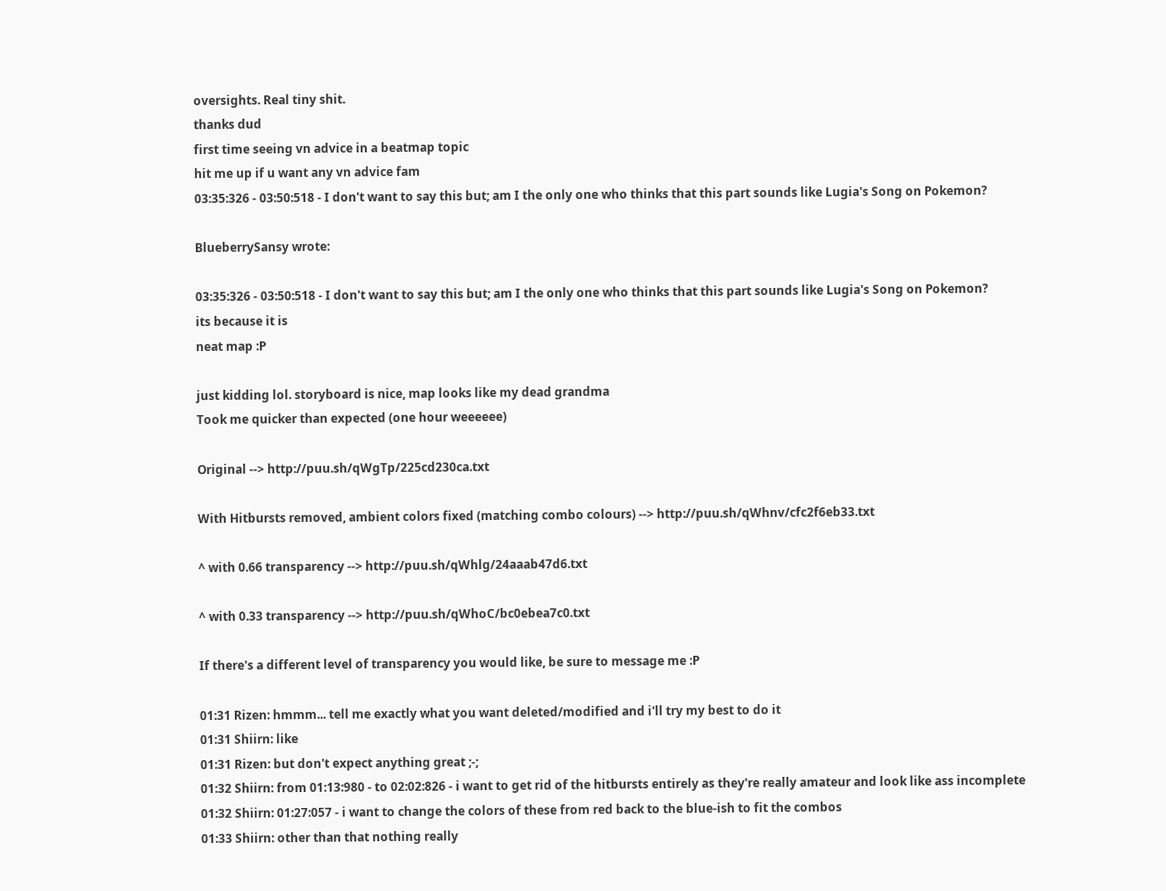oversights. Real tiny shit.
thanks dud
first time seeing vn advice in a beatmap topic
hit me up if u want any vn advice fam
03:35:326 - 03:50:518 - I don't want to say this but; am I the only one who thinks that this part sounds like Lugia's Song on Pokemon?

BlueberrySansy wrote:

03:35:326 - 03:50:518 - I don't want to say this but; am I the only one who thinks that this part sounds like Lugia's Song on Pokemon?
its because it is
neat map :P

just kidding lol. storyboard is nice, map looks like my dead grandma
Took me quicker than expected (one hour weeeeee)

Original --> http://puu.sh/qWgTp/225cd230ca.txt

With Hitbursts removed, ambient colors fixed (matching combo colours) --> http://puu.sh/qWhnv/cfc2f6eb33.txt

^ with 0.66 transparency --> http://puu.sh/qWhlg/24aaab47d6.txt

^ with 0.33 transparency --> http://puu.sh/qWhoC/bc0ebea7c0.txt

If there's a different level of transparency you would like, be sure to message me :P

01:31 Rizen: hmmm... tell me exactly what you want deleted/modified and i'll try my best to do it
01:31 Shiirn: like
01:31 Rizen: but don't expect anything great ;-;
01:32 Shiirn: from 01:13:980 - to 02:02:826 - i want to get rid of the hitbursts entirely as they're really amateur and look like ass incomplete
01:32 Shiirn: 01:27:057 - i want to change the colors of these from red back to the blue-ish to fit the combos
01:33 Shiirn: other than that nothing really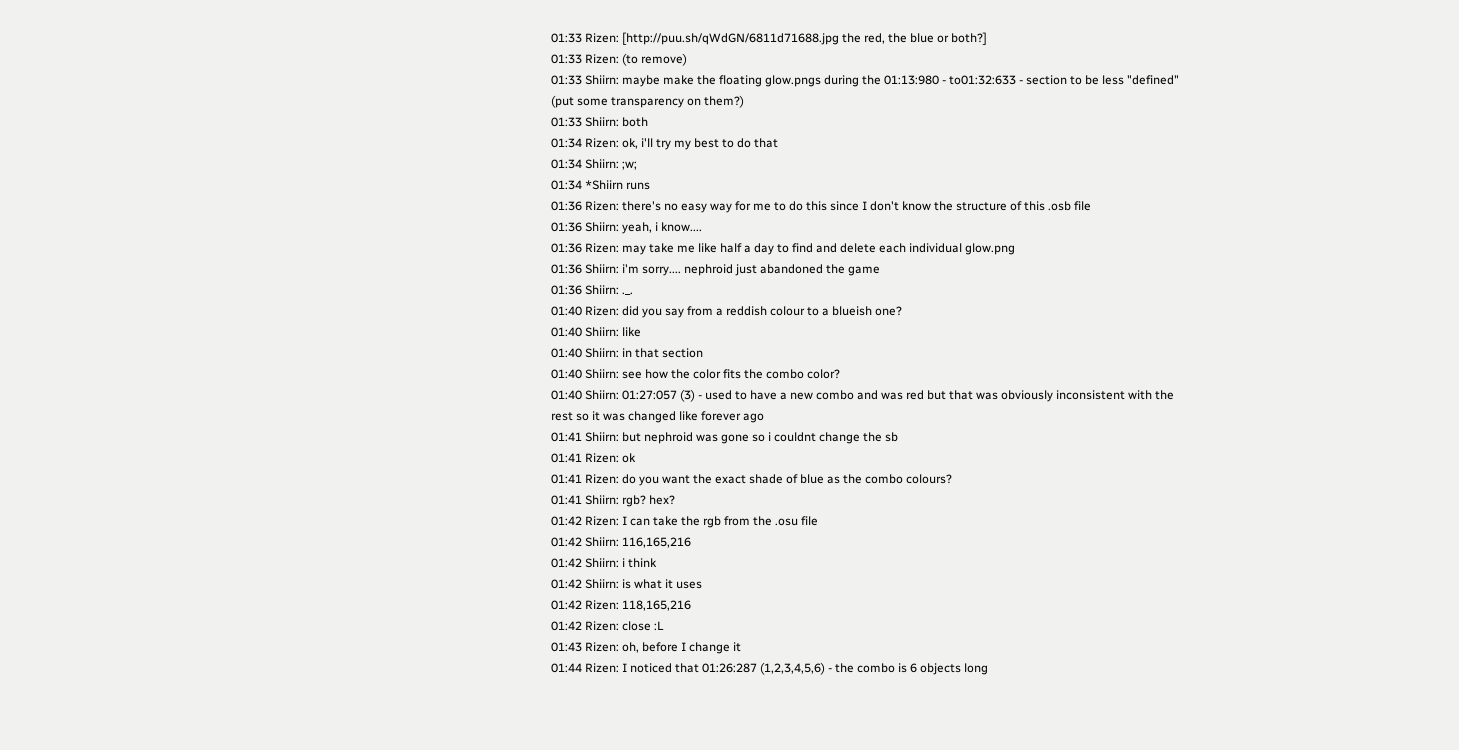01:33 Rizen: [http://puu.sh/qWdGN/6811d71688.jpg the red, the blue or both?]
01:33 Rizen: (to remove)
01:33 Shiirn: maybe make the floating glow.pngs during the 01:13:980 - to01:32:633 - section to be less "defined" (put some transparency on them?)
01:33 Shiirn: both
01:34 Rizen: ok, i'll try my best to do that
01:34 Shiirn: ;w;
01:34 *Shiirn runs
01:36 Rizen: there's no easy way for me to do this since I don't know the structure of this .osb file
01:36 Shiirn: yeah, i know....
01:36 Rizen: may take me like half a day to find and delete each individual glow.png
01:36 Shiirn: i'm sorry.... nephroid just abandoned the game
01:36 Shiirn: ._.
01:40 Rizen: did you say from a reddish colour to a blueish one?
01:40 Shiirn: like
01:40 Shiirn: in that section
01:40 Shiirn: see how the color fits the combo color?
01:40 Shiirn: 01:27:057 (3) - used to have a new combo and was red but that was obviously inconsistent with the rest so it was changed like forever ago
01:41 Shiirn: but nephroid was gone so i couldnt change the sb
01:41 Rizen: ok
01:41 Rizen: do you want the exact shade of blue as the combo colours?
01:41 Shiirn: rgb? hex?
01:42 Rizen: I can take the rgb from the .osu file
01:42 Shiirn: 116,165,216
01:42 Shiirn: i think
01:42 Shiirn: is what it uses
01:42 Rizen: 118,165,216
01:42 Rizen: close :L
01:43 Rizen: oh, before I change it
01:44 Rizen: I noticed that 01:26:287 (1,2,3,4,5,6) - the combo is 6 objects long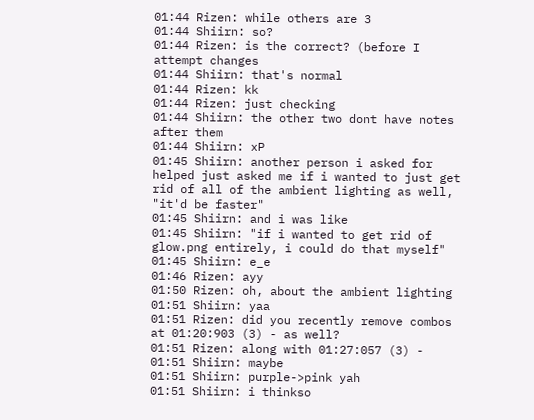01:44 Rizen: while others are 3
01:44 Shiirn: so?
01:44 Rizen: is the correct? (before I attempt changes
01:44 Shiirn: that's normal
01:44 Rizen: kk
01:44 Rizen: just checking
01:44 Shiirn: the other two dont have notes after them
01:44 Shiirn: xP
01:45 Shiirn: another person i asked for helped just asked me if i wanted to just get rid of all of the ambient lighting as well, "it'd be faster"
01:45 Shiirn: and i was like
01:45 Shiirn: "if i wanted to get rid of glow.png entirely, i could do that myself"
01:45 Shiirn: e_e
01:46 Rizen: ayy
01:50 Rizen: oh, about the ambient lighting
01:51 Shiirn: yaa
01:51 Rizen: did you recently remove combos at 01:20:903 (3) - as well?
01:51 Rizen: along with 01:27:057 (3) -
01:51 Shiirn: maybe
01:51 Shiirn: purple->pink yah
01:51 Shiirn: i thinkso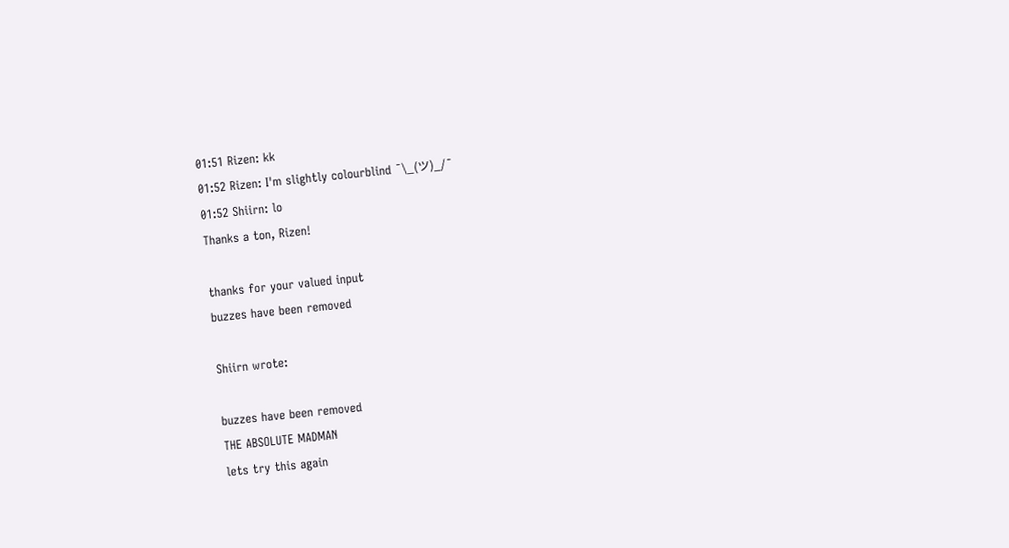01:51 Rizen: kk
01:52 Rizen: I'm slightly colourblind ¯\_(ツ)_/¯
01:52 Shiirn: lo
Thanks a ton, Rizen!

thanks for your valued input
buzzes have been removed

Shiirn wrote:

buzzes have been removed
THE ABSOLUTE MADMAN
lets try this again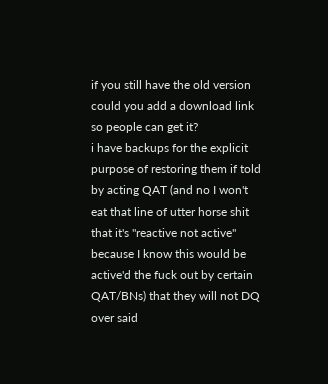if you still have the old version could you add a download link so people can get it?
i have backups for the explicit purpose of restoring them if told by acting QAT (and no I won't eat that line of utter horse shit that it's "reactive not active" because I know this would be active'd the fuck out by certain QAT/BNs) that they will not DQ over said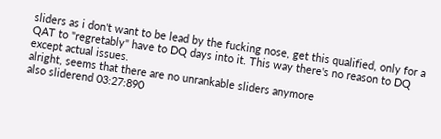sliders as i don't want to be lead by the fucking nose, get this qualified, only for a QAT to "regretably" have to DQ days into it. This way there's no reason to DQ except actual issues.
alright, seems that there are no unrankable sliders anymore
also sliderend 03:27:890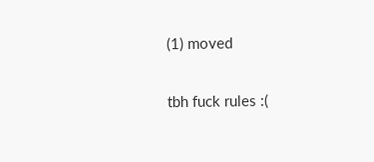(1) moved

tbh fuck rules :(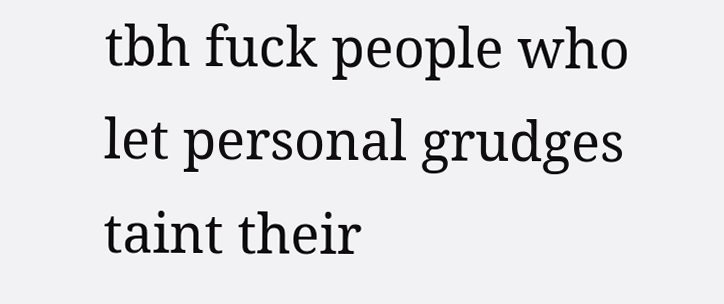tbh fuck people who let personal grudges taint their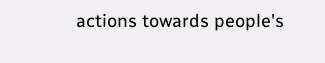actions towards people's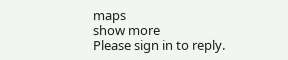maps
show more
Please sign in to reply.